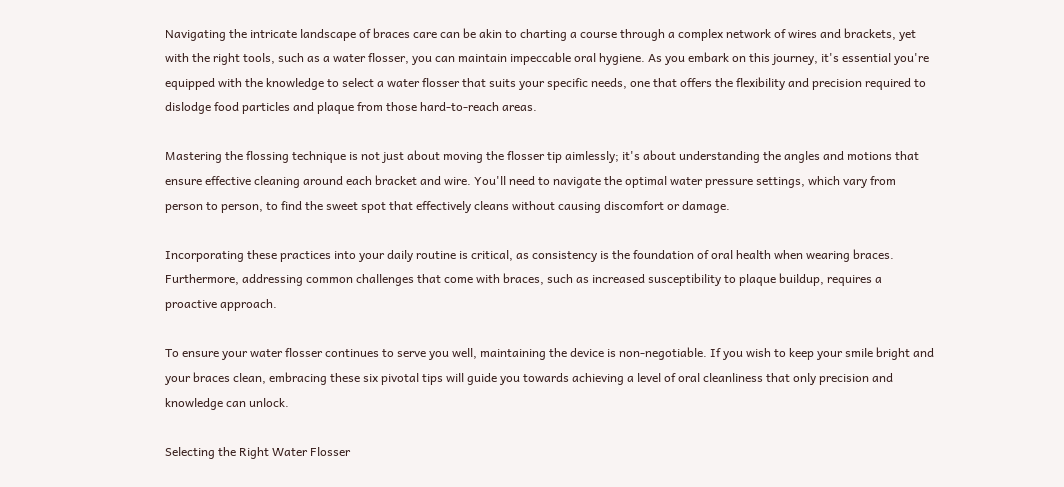Navigating the intricate landscape of braces care can be akin to charting a course through a complex network of wires and brackets, yet with the right tools, such as a water flosser, you can maintain impeccable oral hygiene. As you embark on this journey, it's essential you're equipped with the knowledge to select a water flosser that suits your specific needs, one that offers the flexibility and precision required to dislodge food particles and plaque from those hard-to-reach areas.

Mastering the flossing technique is not just about moving the flosser tip aimlessly; it's about understanding the angles and motions that ensure effective cleaning around each bracket and wire. You'll need to navigate the optimal water pressure settings, which vary from person to person, to find the sweet spot that effectively cleans without causing discomfort or damage.

Incorporating these practices into your daily routine is critical, as consistency is the foundation of oral health when wearing braces. Furthermore, addressing common challenges that come with braces, such as increased susceptibility to plaque buildup, requires a proactive approach.

To ensure your water flosser continues to serve you well, maintaining the device is non-negotiable. If you wish to keep your smile bright and your braces clean, embracing these six pivotal tips will guide you towards achieving a level of oral cleanliness that only precision and knowledge can unlock.

Selecting the Right Water Flosser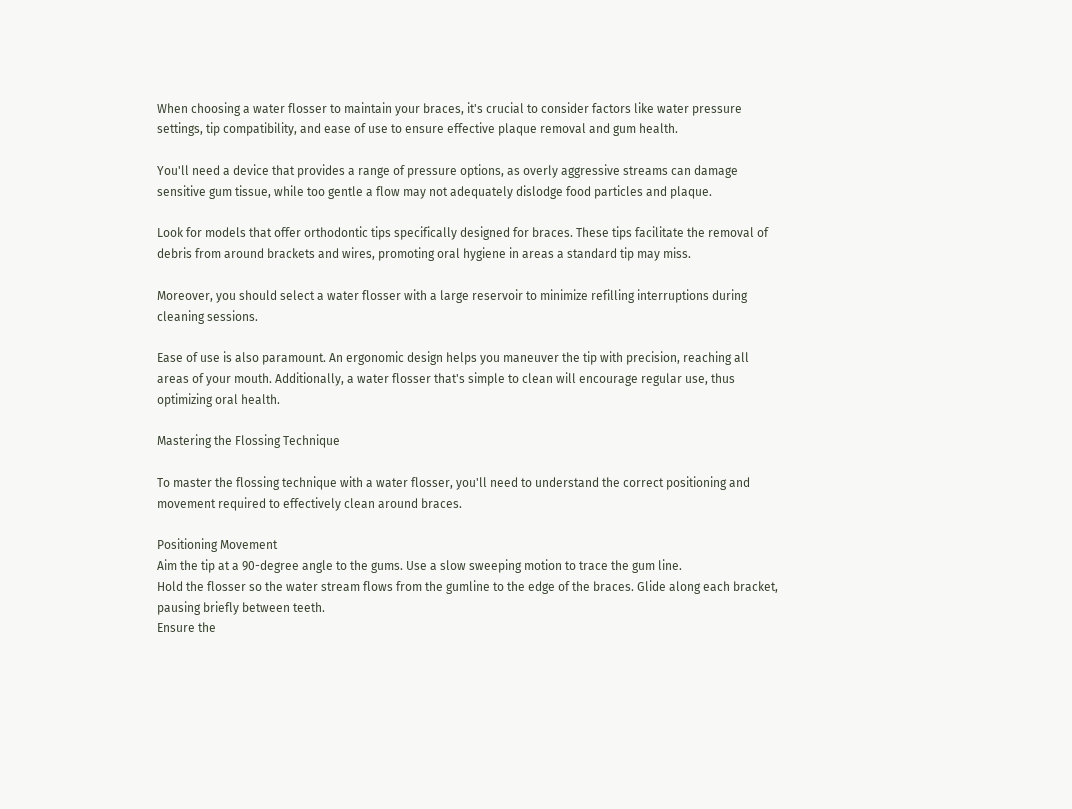When choosing a water flosser to maintain your braces, it's crucial to consider factors like water pressure settings, tip compatibility, and ease of use to ensure effective plaque removal and gum health.

You'll need a device that provides a range of pressure options, as overly aggressive streams can damage sensitive gum tissue, while too gentle a flow may not adequately dislodge food particles and plaque.

Look for models that offer orthodontic tips specifically designed for braces. These tips facilitate the removal of debris from around brackets and wires, promoting oral hygiene in areas a standard tip may miss.

Moreover, you should select a water flosser with a large reservoir to minimize refilling interruptions during cleaning sessions.

Ease of use is also paramount. An ergonomic design helps you maneuver the tip with precision, reaching all areas of your mouth. Additionally, a water flosser that's simple to clean will encourage regular use, thus optimizing oral health.

Mastering the Flossing Technique

To master the flossing technique with a water flosser, you'll need to understand the correct positioning and movement required to effectively clean around braces.

Positioning Movement
Aim the tip at a 90-degree angle to the gums. Use a slow sweeping motion to trace the gum line.
Hold the flosser so the water stream flows from the gumline to the edge of the braces. Glide along each bracket, pausing briefly between teeth.
Ensure the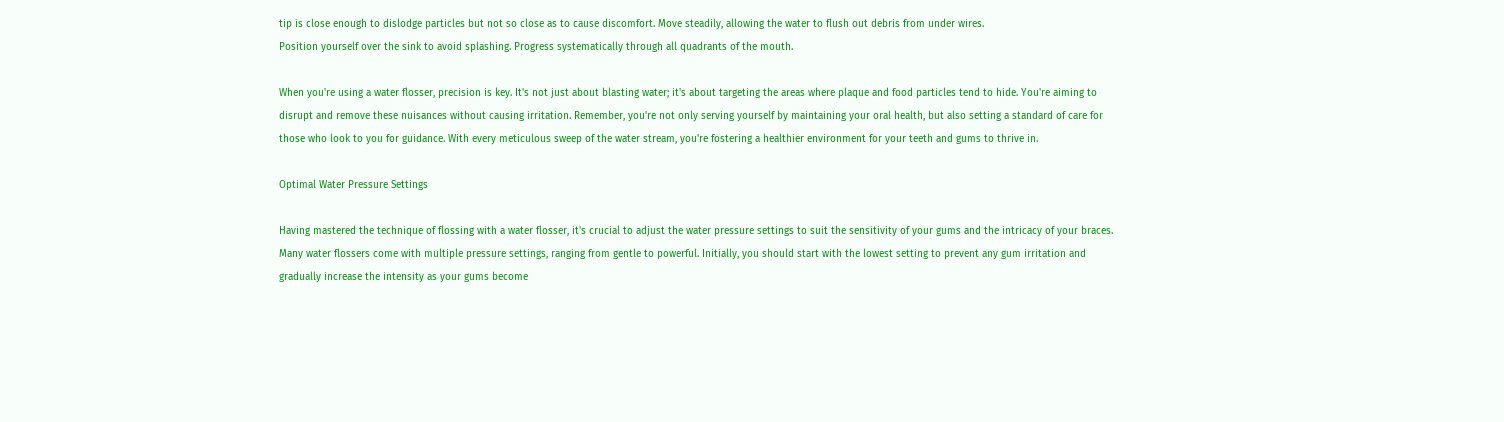tip is close enough to dislodge particles but not so close as to cause discomfort. Move steadily, allowing the water to flush out debris from under wires.
Position yourself over the sink to avoid splashing. Progress systematically through all quadrants of the mouth.

When you're using a water flosser, precision is key. It's not just about blasting water; it's about targeting the areas where plaque and food particles tend to hide. You're aiming to disrupt and remove these nuisances without causing irritation. Remember, you're not only serving yourself by maintaining your oral health, but also setting a standard of care for those who look to you for guidance. With every meticulous sweep of the water stream, you're fostering a healthier environment for your teeth and gums to thrive in.

Optimal Water Pressure Settings

Having mastered the technique of flossing with a water flosser, it's crucial to adjust the water pressure settings to suit the sensitivity of your gums and the intricacy of your braces. Many water flossers come with multiple pressure settings, ranging from gentle to powerful. Initially, you should start with the lowest setting to prevent any gum irritation and gradually increase the intensity as your gums become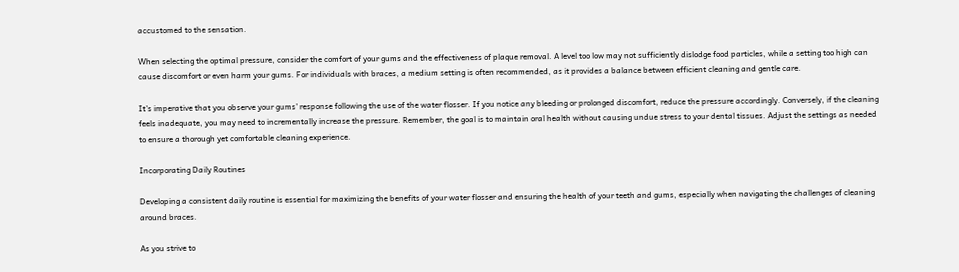accustomed to the sensation.

When selecting the optimal pressure, consider the comfort of your gums and the effectiveness of plaque removal. A level too low may not sufficiently dislodge food particles, while a setting too high can cause discomfort or even harm your gums. For individuals with braces, a medium setting is often recommended, as it provides a balance between efficient cleaning and gentle care.

It's imperative that you observe your gums' response following the use of the water flosser. If you notice any bleeding or prolonged discomfort, reduce the pressure accordingly. Conversely, if the cleaning feels inadequate, you may need to incrementally increase the pressure. Remember, the goal is to maintain oral health without causing undue stress to your dental tissues. Adjust the settings as needed to ensure a thorough yet comfortable cleaning experience.

Incorporating Daily Routines

Developing a consistent daily routine is essential for maximizing the benefits of your water flosser and ensuring the health of your teeth and gums, especially when navigating the challenges of cleaning around braces.

As you strive to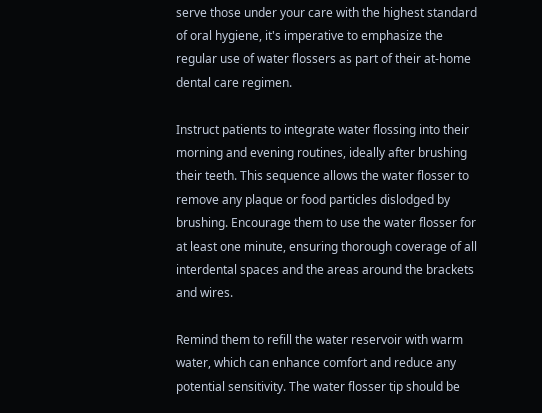serve those under your care with the highest standard of oral hygiene, it's imperative to emphasize the regular use of water flossers as part of their at-home dental care regimen.

Instruct patients to integrate water flossing into their morning and evening routines, ideally after brushing their teeth. This sequence allows the water flosser to remove any plaque or food particles dislodged by brushing. Encourage them to use the water flosser for at least one minute, ensuring thorough coverage of all interdental spaces and the areas around the brackets and wires.

Remind them to refill the water reservoir with warm water, which can enhance comfort and reduce any potential sensitivity. The water flosser tip should be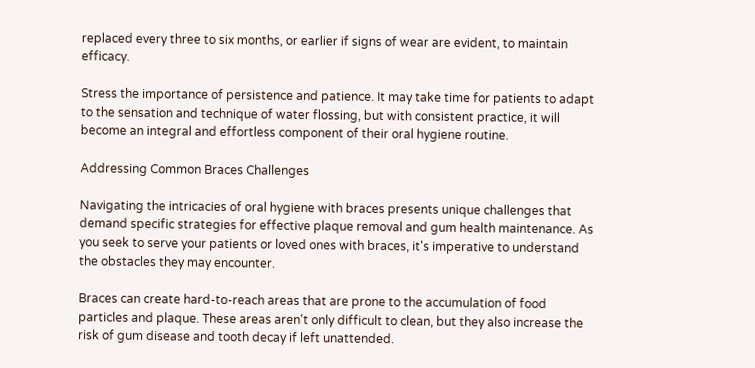replaced every three to six months, or earlier if signs of wear are evident, to maintain efficacy.

Stress the importance of persistence and patience. It may take time for patients to adapt to the sensation and technique of water flossing, but with consistent practice, it will become an integral and effortless component of their oral hygiene routine.

Addressing Common Braces Challenges

Navigating the intricacies of oral hygiene with braces presents unique challenges that demand specific strategies for effective plaque removal and gum health maintenance. As you seek to serve your patients or loved ones with braces, it's imperative to understand the obstacles they may encounter.

Braces can create hard-to-reach areas that are prone to the accumulation of food particles and plaque. These areas aren't only difficult to clean, but they also increase the risk of gum disease and tooth decay if left unattended.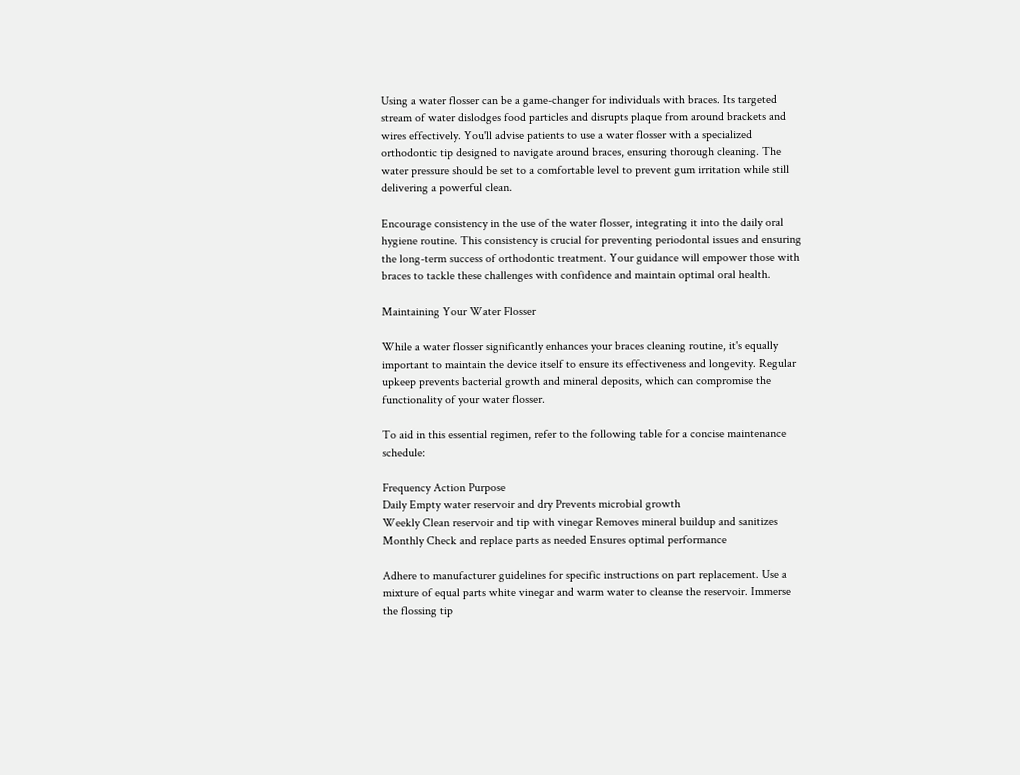Using a water flosser can be a game-changer for individuals with braces. Its targeted stream of water dislodges food particles and disrupts plaque from around brackets and wires effectively. You'll advise patients to use a water flosser with a specialized orthodontic tip designed to navigate around braces, ensuring thorough cleaning. The water pressure should be set to a comfortable level to prevent gum irritation while still delivering a powerful clean.

Encourage consistency in the use of the water flosser, integrating it into the daily oral hygiene routine. This consistency is crucial for preventing periodontal issues and ensuring the long-term success of orthodontic treatment. Your guidance will empower those with braces to tackle these challenges with confidence and maintain optimal oral health.

Maintaining Your Water Flosser

While a water flosser significantly enhances your braces cleaning routine, it's equally important to maintain the device itself to ensure its effectiveness and longevity. Regular upkeep prevents bacterial growth and mineral deposits, which can compromise the functionality of your water flosser.

To aid in this essential regimen, refer to the following table for a concise maintenance schedule:

Frequency Action Purpose
Daily Empty water reservoir and dry Prevents microbial growth
Weekly Clean reservoir and tip with vinegar Removes mineral buildup and sanitizes
Monthly Check and replace parts as needed Ensures optimal performance

Adhere to manufacturer guidelines for specific instructions on part replacement. Use a mixture of equal parts white vinegar and warm water to cleanse the reservoir. Immerse the flossing tip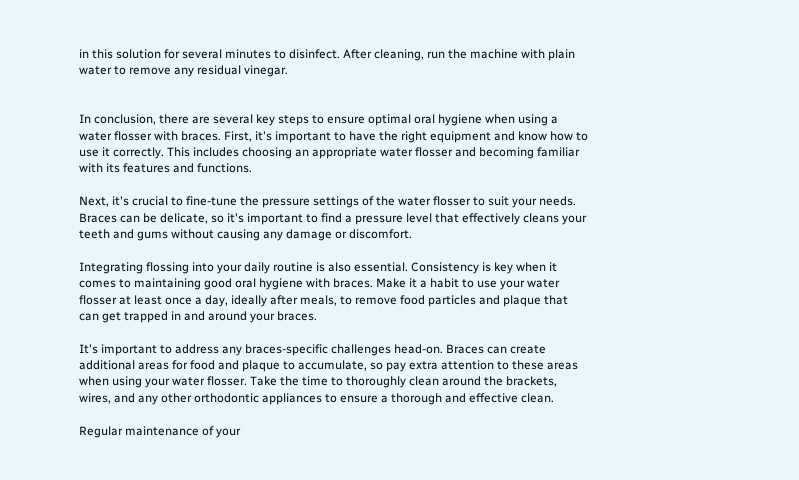in this solution for several minutes to disinfect. After cleaning, run the machine with plain water to remove any residual vinegar.


In conclusion, there are several key steps to ensure optimal oral hygiene when using a water flosser with braces. First, it's important to have the right equipment and know how to use it correctly. This includes choosing an appropriate water flosser and becoming familiar with its features and functions.

Next, it's crucial to fine-tune the pressure settings of the water flosser to suit your needs. Braces can be delicate, so it's important to find a pressure level that effectively cleans your teeth and gums without causing any damage or discomfort.

Integrating flossing into your daily routine is also essential. Consistency is key when it comes to maintaining good oral hygiene with braces. Make it a habit to use your water flosser at least once a day, ideally after meals, to remove food particles and plaque that can get trapped in and around your braces.

It's important to address any braces-specific challenges head-on. Braces can create additional areas for food and plaque to accumulate, so pay extra attention to these areas when using your water flosser. Take the time to thoroughly clean around the brackets, wires, and any other orthodontic appliances to ensure a thorough and effective clean.

Regular maintenance of your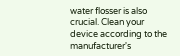water flosser is also crucial. Clean your device according to the manufacturer's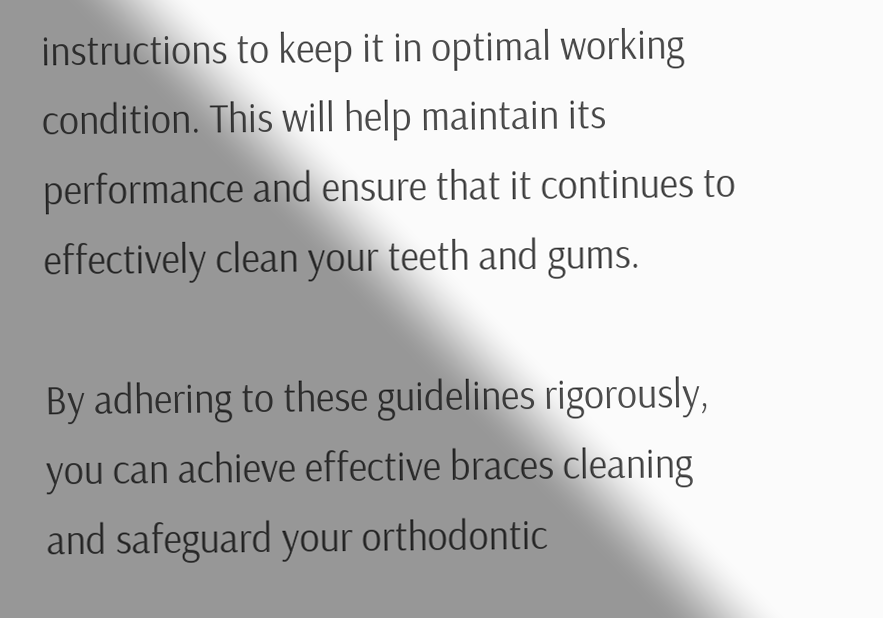instructions to keep it in optimal working condition. This will help maintain its performance and ensure that it continues to effectively clean your teeth and gums.

By adhering to these guidelines rigorously, you can achieve effective braces cleaning and safeguard your orthodontic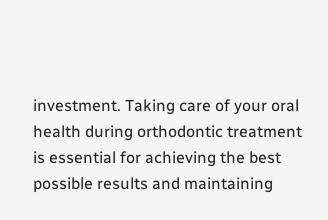investment. Taking care of your oral health during orthodontic treatment is essential for achieving the best possible results and maintaining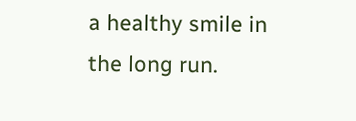a healthy smile in the long run.